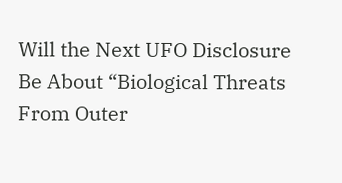Will the Next UFO Disclosure Be About “Biological Threats From Outer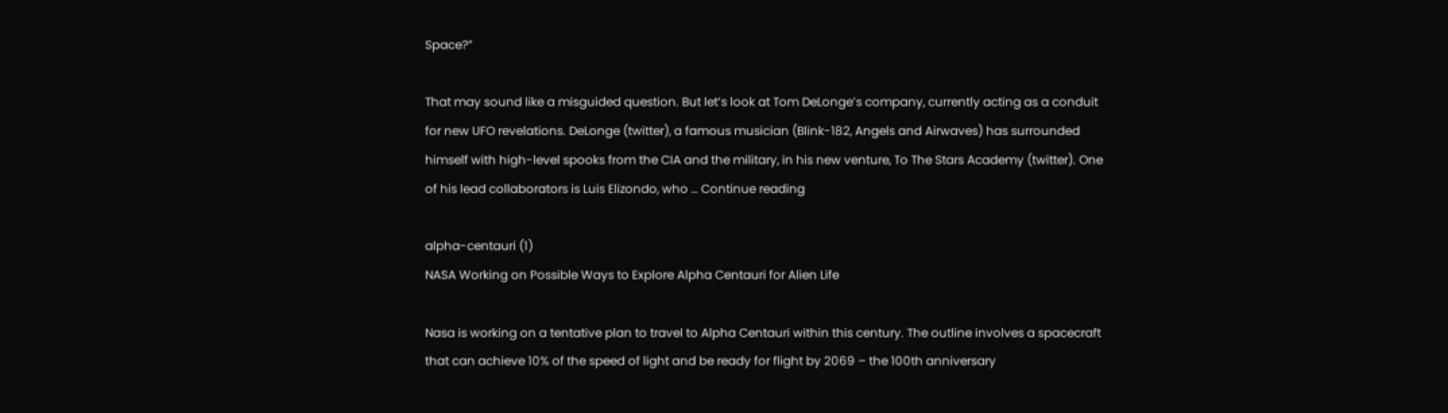Space?”

That may sound like a misguided question. But let’s look at Tom DeLonge’s company, currently acting as a conduit for new UFO revelations. DeLonge (twitter), a famous musician (Blink-182, Angels and Airwaves) has surrounded himself with high-level spooks from the CIA and the military, in his new venture, To The Stars Academy (twitter). One of his lead collaborators is Luis Elizondo, who … Continue reading

alpha-centauri (1)
NASA Working on Possible Ways to Explore Alpha Centauri for Alien Life

Nasa is working on a tentative plan to travel to Alpha Centauri within this century. The outline involves a spacecraft that can achieve 10% of the speed of light and be ready for flight by 2069 – the 100th anniversary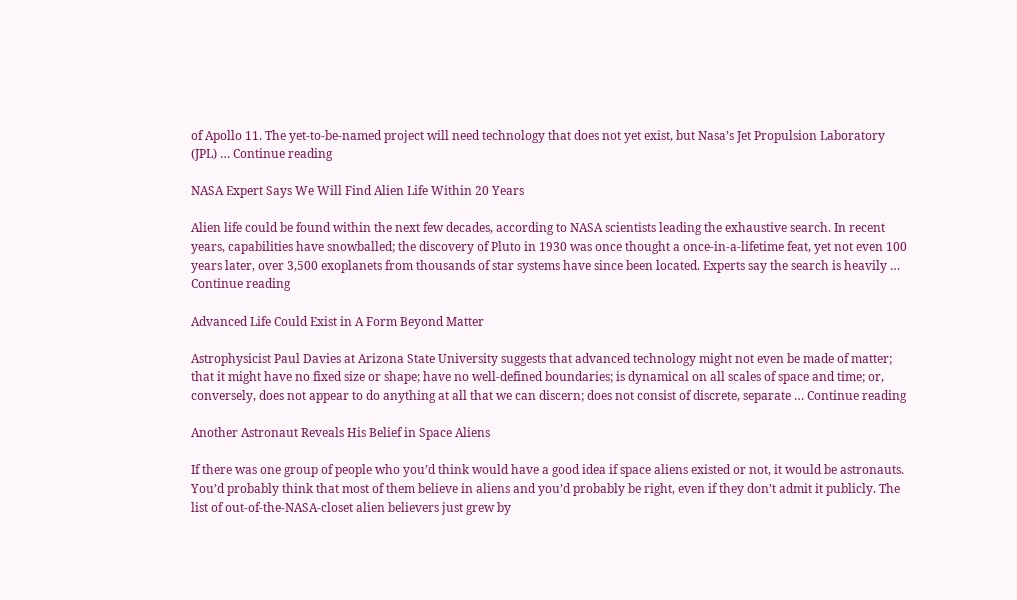of Apollo 11. The yet-to-be-named project will need technology that does not yet exist, but Nasa’s Jet Propulsion Laboratory (JPL) … Continue reading

NASA Expert Says We Will Find Alien Life Within 20 Years

Alien life could be found within the next few decades, according to NASA scientists leading the exhaustive search. In recent years, capabilities have snowballed; the discovery of Pluto in 1930 was once thought a once-in-a-lifetime feat, yet not even 100 years later, over 3,500 exoplanets from thousands of star systems have since been located. Experts say the search is heavily … Continue reading

Advanced Life Could Exist in A Form Beyond Matter

Astrophysicist Paul Davies at Arizona State University suggests that advanced technology might not even be made of matter; that it might have no fixed size or shape; have no well-defined boundaries; is dynamical on all scales of space and time; or, conversely, does not appear to do anything at all that we can discern; does not consist of discrete, separate … Continue reading

Another Astronaut Reveals His Belief in Space Aliens

If there was one group of people who you’d think would have a good idea if space aliens existed or not, it would be astronauts. You’d probably think that most of them believe in aliens and you’d probably be right, even if they don’t admit it publicly. The list of out-of-the-NASA-closet alien believers just grew by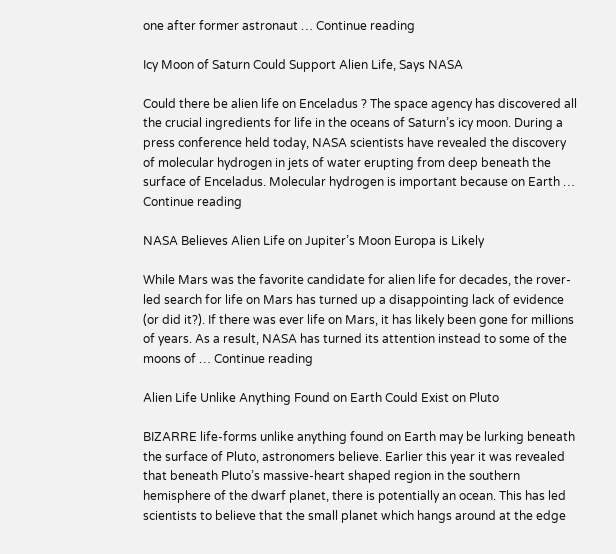one after former astronaut … Continue reading

Icy Moon of Saturn Could Support Alien Life, Says NASA

Could there be alien life on Enceladus ? The space agency has discovered all the crucial ingredients for life in the oceans of Saturn’s icy moon. During a press conference held today, NASA scientists have revealed the discovery of molecular hydrogen in jets of water erupting from deep beneath the surface of Enceladus. Molecular hydrogen is important because on Earth … Continue reading

NASA Believes Alien Life on Jupiter’s Moon Europa is Likely

While Mars was the favorite candidate for alien life for decades, the rover-led search for life on Mars has turned up a disappointing lack of evidence (or did it?). If there was ever life on Mars, it has likely been gone for millions of years. As a result, NASA has turned its attention instead to some of the moons of … Continue reading

Alien Life Unlike Anything Found on Earth Could Exist on Pluto

BIZARRE life-forms unlike anything found on Earth may be lurking beneath the surface of Pluto, astronomers believe. Earlier this year it was revealed that beneath Pluto’s massive-heart shaped region in the southern hemisphere of the dwarf planet, there is potentially an ocean. This has led scientists to believe that the small planet which hangs around at the edge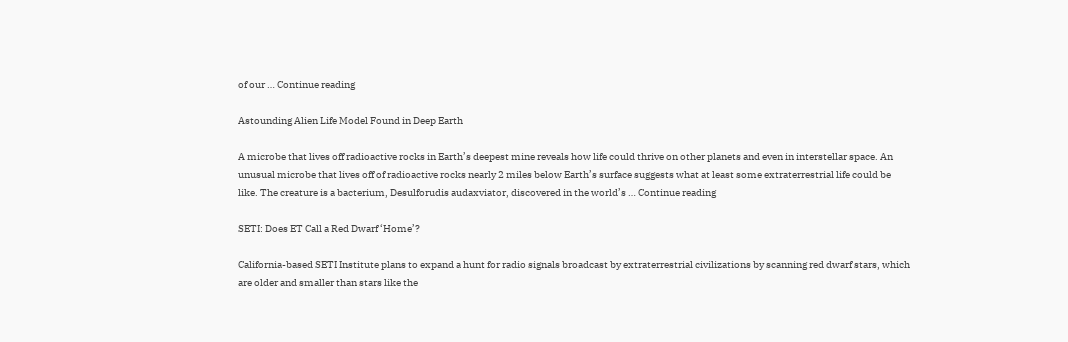of our … Continue reading

Astounding Alien Life Model Found in Deep Earth

A microbe that lives off radioactive rocks in Earth’s deepest mine reveals how life could thrive on other planets and even in interstellar space. An unusual microbe that lives off of radioactive rocks nearly 2 miles below Earth’s surface suggests what at least some extraterrestrial life could be like. The creature is a bacterium, Desulforudis audaxviator, discovered in the world’s … Continue reading

SETI: Does ET Call a Red Dwarf ‘Home’?

California-based SETI Institute plans to expand a hunt for radio signals broadcast by extraterrestrial civilizations by scanning red dwarf stars, which are older and smaller than stars like the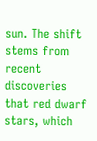sun. The shift stems from recent discoveries that red dwarf stars, which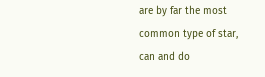are by far the most common type of star, can and do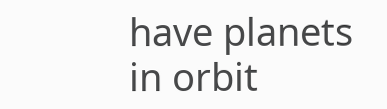have planets in orbit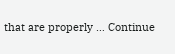that are properly … Continue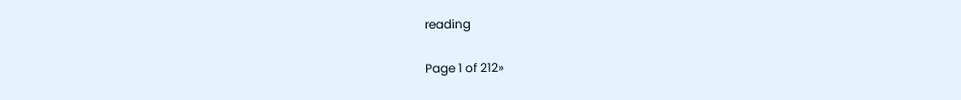reading

Page 1 of 212»